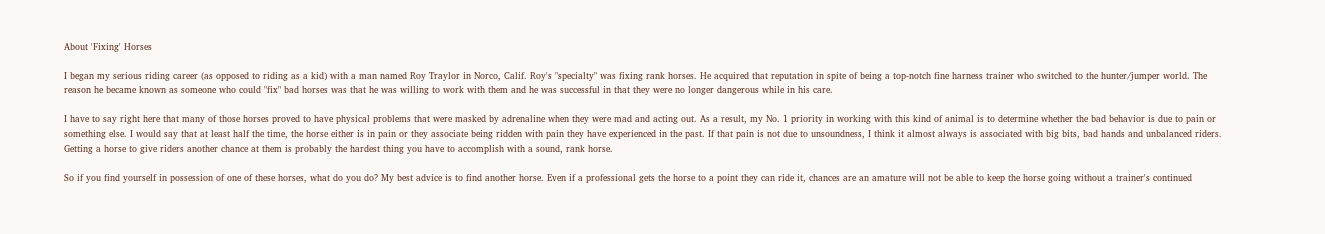About 'Fixing' Horses

I began my serious riding career (as opposed to riding as a kid) with a man named Roy Traylor in Norco, Calif. Roy's "specialty" was fixing rank horses. He acquired that reputation in spite of being a top-notch fine harness trainer who switched to the hunter/jumper world. The reason he became known as someone who could "fix" bad horses was that he was willing to work with them and he was successful in that they were no longer dangerous while in his care.

I have to say right here that many of those horses proved to have physical problems that were masked by adrenaline when they were mad and acting out. As a result, my No. 1 priority in working with this kind of animal is to determine whether the bad behavior is due to pain or something else. I would say that at least half the time, the horse either is in pain or they associate being ridden with pain they have experienced in the past. If that pain is not due to unsoundness, I think it almost always is associated with big bits, bad hands and unbalanced riders. Getting a horse to give riders another chance at them is probably the hardest thing you have to accomplish with a sound, rank horse.

So if you find yourself in possession of one of these horses, what do you do? My best advice is to find another horse. Even if a professional gets the horse to a point they can ride it, chances are an amature will not be able to keep the horse going without a trainer's continued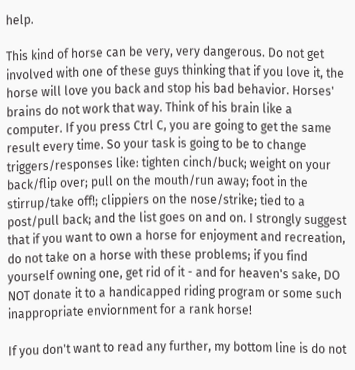help.

This kind of horse can be very, very dangerous. Do not get involved with one of these guys thinking that if you love it, the horse will love you back and stop his bad behavior. Horses' brains do not work that way. Think of his brain like a computer. If you press Ctrl C, you are going to get the same result every time. So your task is going to be to change triggers/responses like: tighten cinch/buck; weight on your back/flip over; pull on the mouth/run away; foot in the stirrup/take off!; clippiers on the nose/strike; tied to a post/pull back; and the list goes on and on. I strongly suggest that if you want to own a horse for enjoyment and recreation, do not take on a horse with these problems; if you find yourself owning one, get rid of it - and for heaven's sake, DO NOT donate it to a handicapped riding program or some such inappropriate enviornment for a rank horse!

If you don't want to read any further, my bottom line is do not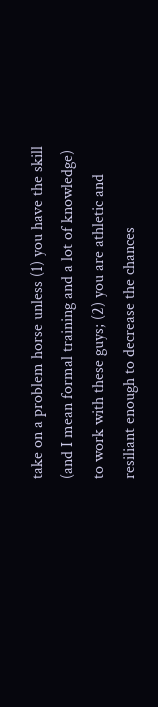take on a problem horse unless (1) you have the skill (and I mean formal training and a lot of knowledge) to work with these guys; (2) you are athletic and resiliant enough to decrease the chances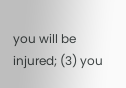you will be injured; (3) you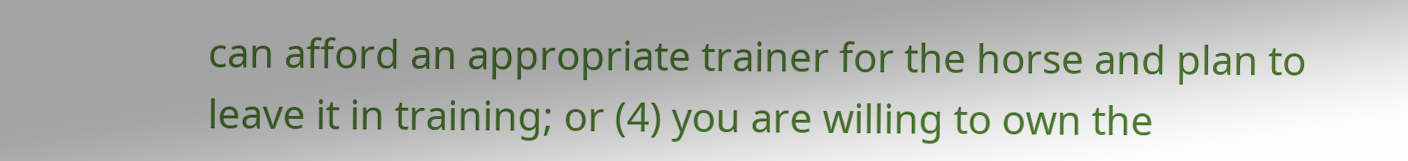can afford an appropriate trainer for the horse and plan to leave it in training; or (4) you are willing to own the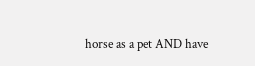horse as a pet AND have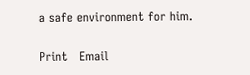a safe environment for him.


Print   Email